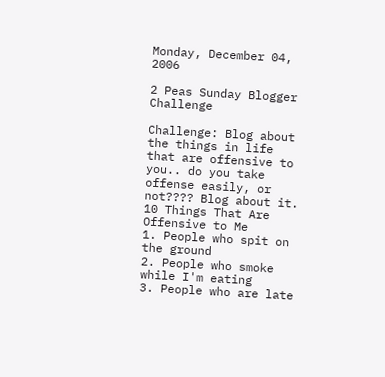Monday, December 04, 2006

2 Peas Sunday Blogger Challenge

Challenge: Blog about the things in life that are offensive to you.. do you take offense easily, or not???? Blog about it.
10 Things That Are Offensive to Me
1. People who spit on the ground
2. People who smoke while I'm eating
3. People who are late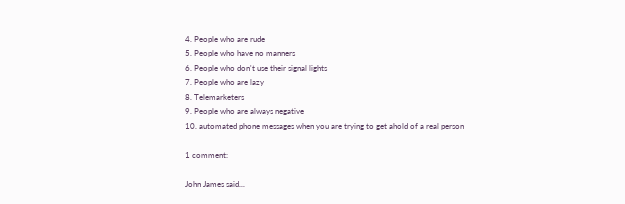4. People who are rude
5. People who have no manners
6. People who don't use their signal lights
7. People who are lazy
8. Telemarketers
9. People who are always negative
10. automated phone messages when you are trying to get ahold of a real person

1 comment:

John James said...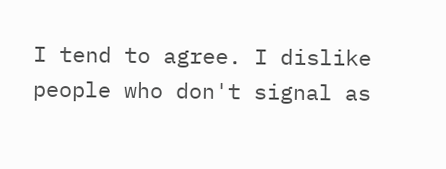I tend to agree. I dislike people who don't signal as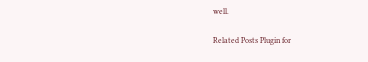well.

Related Posts Plugin for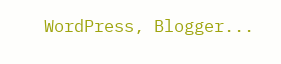WordPress, Blogger...